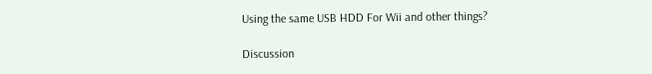Using the same USB HDD For Wii and other things?

Discussion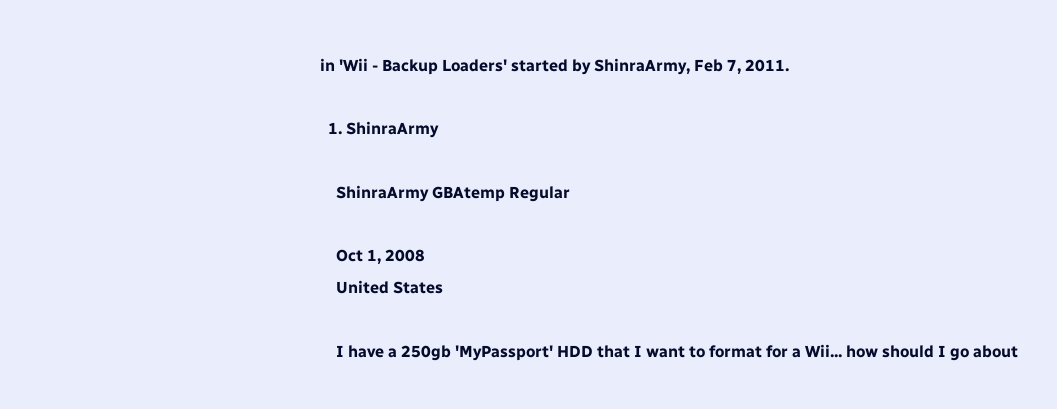in 'Wii - Backup Loaders' started by ShinraArmy, Feb 7, 2011.

  1. ShinraArmy

    ShinraArmy GBAtemp Regular

    Oct 1, 2008
    United States

    I have a 250gb 'MyPassport' HDD that I want to format for a Wii... how should I go about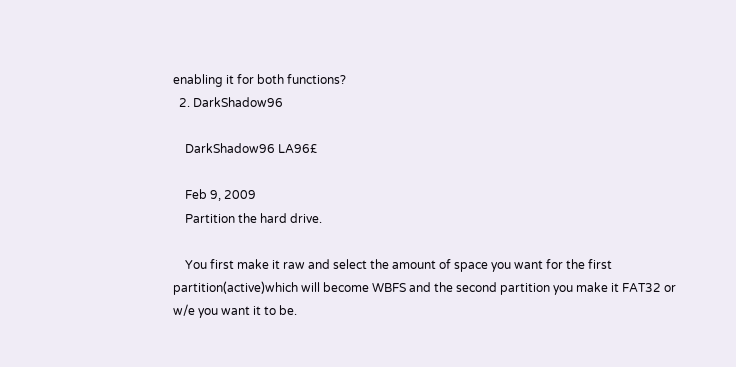enabling it for both functions?
  2. DarkShadow96

    DarkShadow96 LA96£

    Feb 9, 2009
    Partition the hard drive.

    You first make it raw and select the amount of space you want for the first partition(active)which will become WBFS and the second partition you make it FAT32 or w/e you want it to be.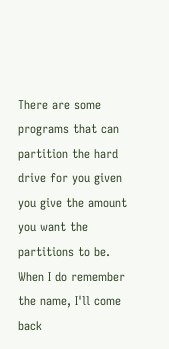There are some programs that can partition the hard drive for you given you give the amount you want the partitions to be. When I do remember the name, I'll come back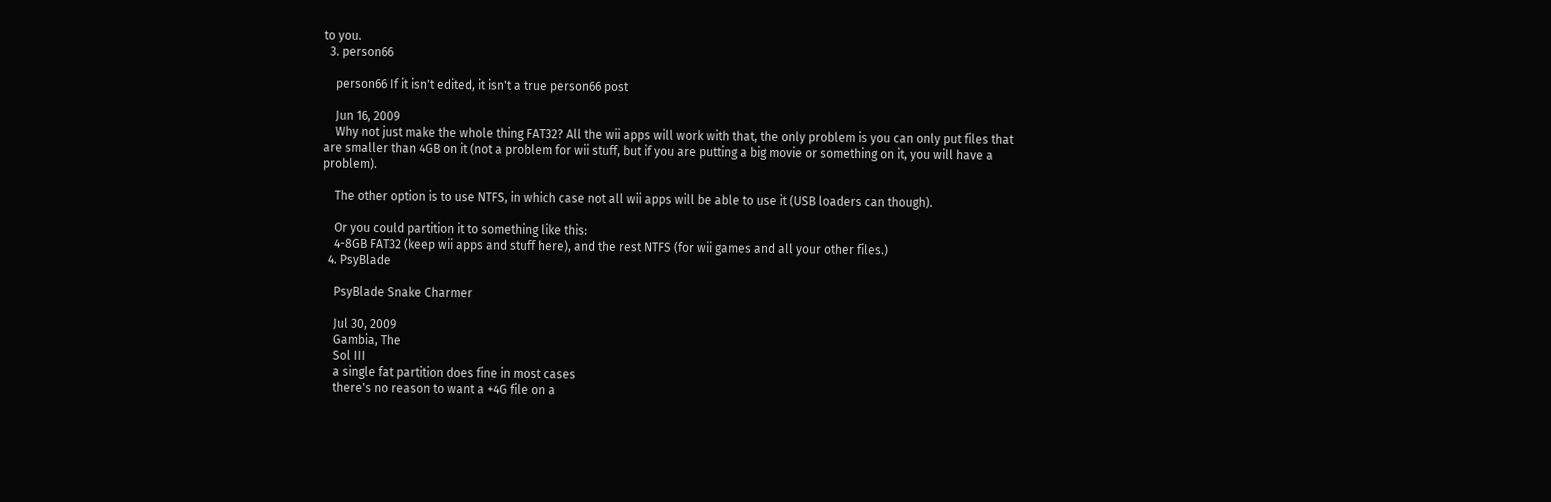to you.
  3. person66

    person66 If it isn't edited, it isn't a true person66 post

    Jun 16, 2009
    Why not just make the whole thing FAT32? All the wii apps will work with that, the only problem is you can only put files that are smaller than 4GB on it (not a problem for wii stuff, but if you are putting a big movie or something on it, you will have a problem).

    The other option is to use NTFS, in which case not all wii apps will be able to use it (USB loaders can though).

    Or you could partition it to something like this:
    4-8GB FAT32 (keep wii apps and stuff here), and the rest NTFS (for wii games and all your other files.)
  4. PsyBlade

    PsyBlade Snake Charmer

    Jul 30, 2009
    Gambia, The
    Sol III
    a single fat partition does fine in most cases
    there's no reason to want a +4G file on a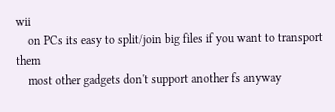wii
    on PCs its easy to split/join big files if you want to transport them
    most other gadgets don't support another fs anyway